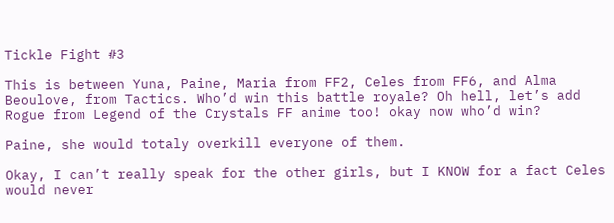Tickle Fight #3

This is between Yuna, Paine, Maria from FF2, Celes from FF6, and Alma Beoulove, from Tactics. Who’d win this battle royale? Oh hell, let’s add Rogue from Legend of the Crystals FF anime too! okay now who’d win?

Paine, she would totaly overkill everyone of them.

Okay, I can’t really speak for the other girls, but I KNOW for a fact Celes would never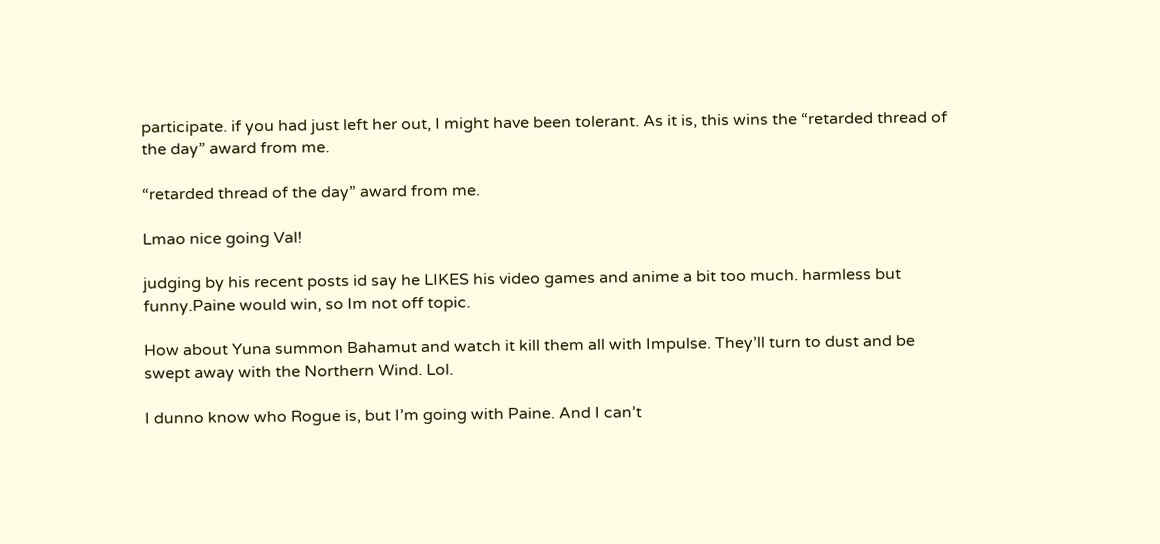participate. if you had just left her out, I might have been tolerant. As it is, this wins the “retarded thread of the day” award from me.

“retarded thread of the day” award from me.

Lmao nice going Val!

judging by his recent posts id say he LIKES his video games and anime a bit too much. harmless but funny.Paine would win, so Im not off topic.

How about Yuna summon Bahamut and watch it kill them all with Impulse. They’ll turn to dust and be swept away with the Northern Wind. Lol.

I dunno know who Rogue is, but I’m going with Paine. And I can’t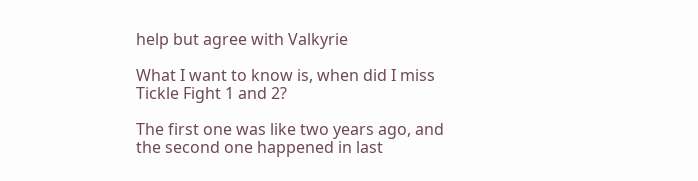help but agree with Valkyrie

What I want to know is, when did I miss Tickle Fight 1 and 2?

The first one was like two years ago, and the second one happened in last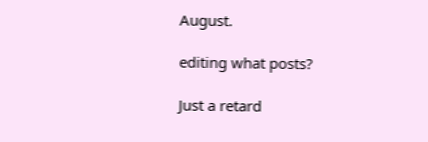August.

editing what posts?

Just a retard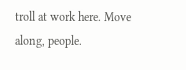troll at work here. Move along, people.